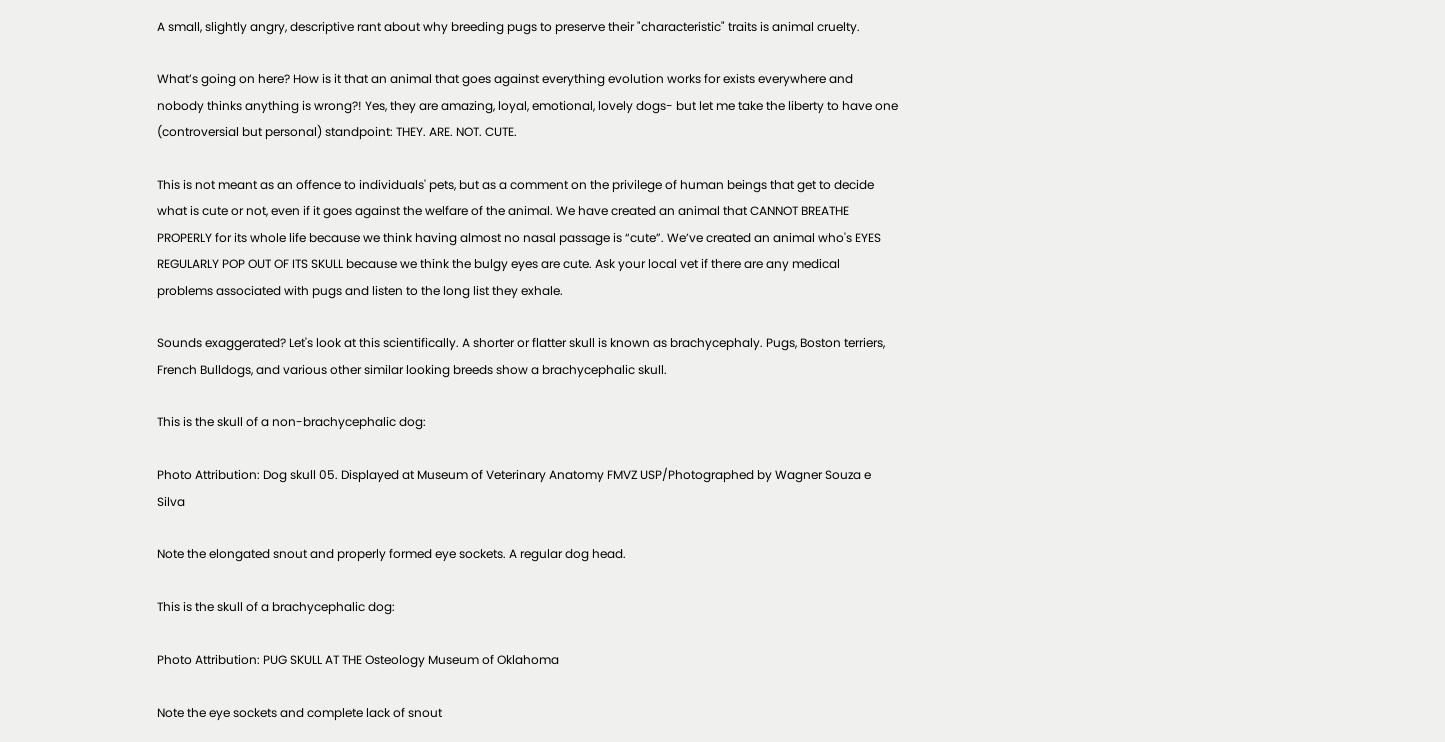A small, slightly angry, descriptive rant about why breeding pugs to preserve their "characteristic" traits is animal cruelty.

What’s going on here? How is it that an animal that goes against everything evolution works for exists everywhere and nobody thinks anything is wrong?! Yes, they are amazing, loyal, emotional, lovely dogs- but let me take the liberty to have one (controversial but personal) standpoint: THEY. ARE. NOT. CUTE.

This is not meant as an offence to individuals' pets, but as a comment on the privilege of human beings that get to decide what is cute or not, even if it goes against the welfare of the animal. We have created an animal that CANNOT BREATHE PROPERLY for its whole life because we think having almost no nasal passage is “cute”. We’ve created an animal who's EYES REGULARLY POP OUT OF ITS SKULL because we think the bulgy eyes are cute. Ask your local vet if there are any medical problems associated with pugs and listen to the long list they exhale.

Sounds exaggerated? Let's look at this scientifically. A shorter or flatter skull is known as brachycephaly. Pugs, Boston terriers, French Bulldogs, and various other similar looking breeds show a brachycephalic skull.

This is the skull of a non-brachycephalic dog:

Photo Attribution: Dog skull 05. Displayed at Museum of Veterinary Anatomy FMVZ USP/Photographed by Wagner Souza e Silva

Note the elongated snout and properly formed eye sockets. A regular dog head.

This is the skull of a brachycephalic dog:

Photo Attribution: PUG SKULL AT THE Osteology Museum of Oklahoma

Note the eye sockets and complete lack of snout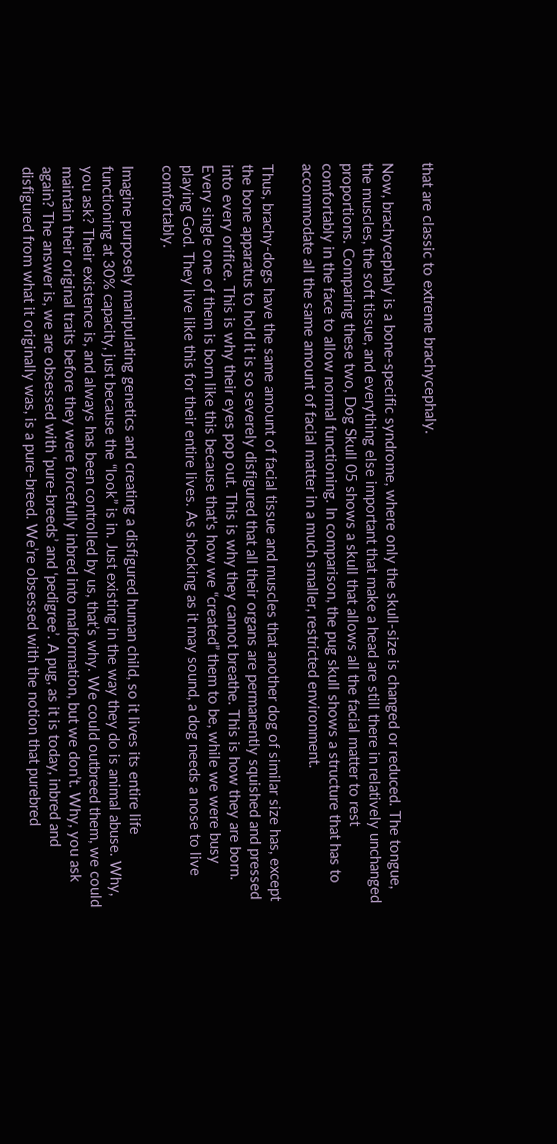that are classic to extreme brachycephaly.

Now, brachycephaly is a bone-specific syndrome, where only the skull-size is changed or reduced. The tongue, the muscles, the soft tissue, and everything else important that make a head are still there in relatively unchanged proportions. Comparing these two, Dog Skull 05 shows a skull that allows all the facial matter to rest comfortably in the face to allow normal functioning. In comparison, the pug skull shows a structure that has to accommodate all the same amount of facial matter in a much smaller, restricted environment.

Thus, brachy-dogs have the same amount of facial tissue and muscles that another dog of similar size has, except the bone apparatus to hold it is so severely disfigured that all their organs are permanently squished and pressed into every orifice. This is why their eyes pop out. This is why they cannot breathe. This is how they are born. Every single one of them is born like this because that's how we “created” them to be, while we were busy playing God. They live like this for their entire lives. As shocking as it may sound, a dog needs a nose to live comfortably.

Imagine purposely manipulating genetics and creating a disfigured human child, so it lives its entire life functioning at 30% capacity, just because the “look” is in. Just existing in the way they do is animal abuse. Why, you ask? Their existence is, and always has been controlled by us, that’s why. We could outbreed them, we could maintain their original traits before they were forcefully inbred into malformation, but we don’t. Why, you ask again? The answer is, we are obsessed with ‘pure-breeds’ and ‘pedigree’. A pug, as it is today, inbred and disfigured from what it originally was, is a pure-breed. We’re obsessed with the notion that purebred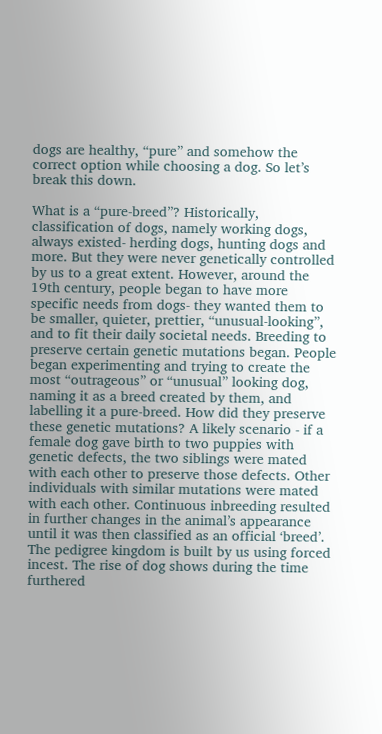dogs are healthy, “pure” and somehow the correct option while choosing a dog. So let’s break this down.

What is a “pure-breed”? Historically, classification of dogs, namely working dogs, always existed- herding dogs, hunting dogs and more. But they were never genetically controlled by us to a great extent. However, around the 19th century, people began to have more specific needs from dogs- they wanted them to be smaller, quieter, prettier, “unusual-looking”, and to fit their daily societal needs. Breeding to preserve certain genetic mutations began. People began experimenting and trying to create the most “outrageous” or “unusual” looking dog, naming it as a breed created by them, and labelling it a pure-breed. How did they preserve these genetic mutations? A likely scenario - if a female dog gave birth to two puppies with genetic defects, the two siblings were mated with each other to preserve those defects. Other individuals with similar mutations were mated with each other. Continuous inbreeding resulted in further changes in the animal’s appearance until it was then classified as an official ‘breed’. The pedigree kingdom is built by us using forced incest. The rise of dog shows during the time furthered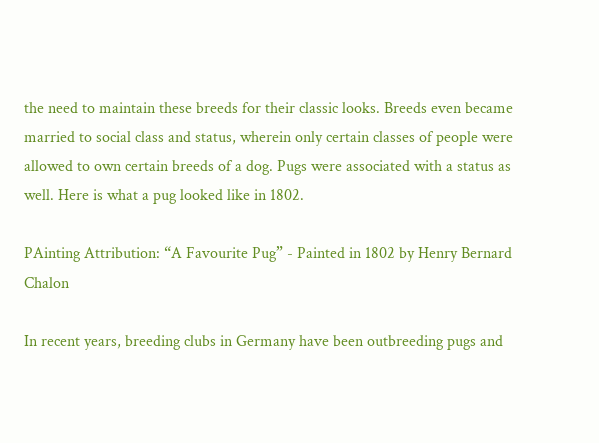the need to maintain these breeds for their classic looks. Breeds even became married to social class and status, wherein only certain classes of people were allowed to own certain breeds of a dog. Pugs were associated with a status as well. Here is what a pug looked like in 1802.

PAinting Attribution: “A Favourite Pug” - Painted in 1802 by Henry Bernard Chalon

In recent years, breeding clubs in Germany have been outbreeding pugs and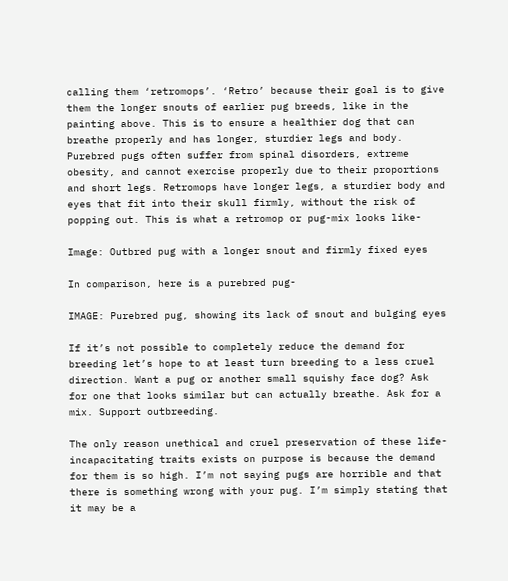calling them ‘retromops’. ‘Retro’ because their goal is to give them the longer snouts of earlier pug breeds, like in the painting above. This is to ensure a healthier dog that can breathe properly and has longer, sturdier legs and body. Purebred pugs often suffer from spinal disorders, extreme obesity, and cannot exercise properly due to their proportions and short legs. Retromops have longer legs, a sturdier body and eyes that fit into their skull firmly, without the risk of popping out. This is what a retromop or pug-mix looks like-

Image: Outbred pug with a longer snout and firmly fixed eyes

In comparison, here is a purebred pug-

IMAGE: Purebred pug, showing its lack of snout and bulging eyes

If it’s not possible to completely reduce the demand for breeding let’s hope to at least turn breeding to a less cruel direction. Want a pug or another small squishy face dog? Ask for one that looks similar but can actually breathe. Ask for a mix. Support outbreeding.

The only reason unethical and cruel preservation of these life-incapacitating traits exists on purpose is because the demand for them is so high. I’m not saying pugs are horrible and that there is something wrong with your pug. I’m simply stating that it may be a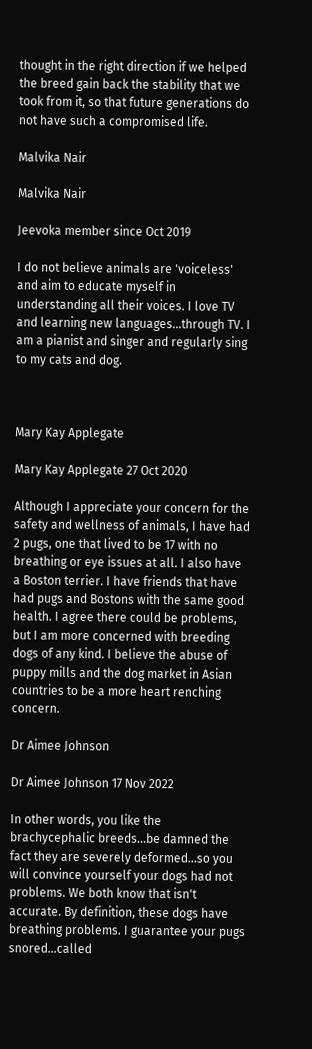thought in the right direction if we helped the breed gain back the stability that we took from it, so that future generations do not have such a compromised life.

Malvika Nair

Malvika Nair

Jeevoka member since Oct 2019

I do not believe animals are 'voiceless' and aim to educate myself in understanding all their voices. I love TV and learning new languages...through TV. I am a pianist and singer and regularly sing to my cats and dog.



Mary Kay Applegate

Mary Kay Applegate 27 Oct 2020

Although I appreciate your concern for the safety and wellness of animals, I have had 2 pugs, one that lived to be 17 with no breathing or eye issues at all. I also have a Boston terrier. I have friends that have had pugs and Bostons with the same good health. I agree there could be problems, but I am more concerned with breeding dogs of any kind. I believe the abuse of puppy mills and the dog market in Asian countries to be a more heart renching concern.

Dr Aimee Johnson

Dr Aimee Johnson 17 Nov 2022

In other words, you like the brachycephalic breeds...be damned the fact they are severely deformed...so you will convince yourself your dogs had not problems. We both know that isn't accurate. By definition, these dogs have breathing problems. I guarantee your pugs snored...called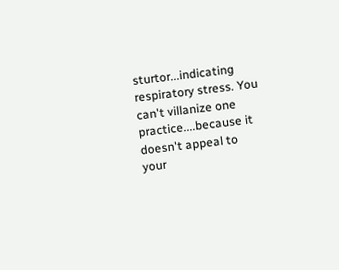sturtor...indicating respiratory stress. You can't villanize one practice....because it doesn't appeal to your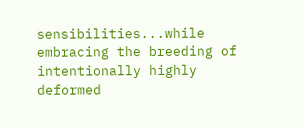sensibilities...while embracing the breeding of intentionally highly deformed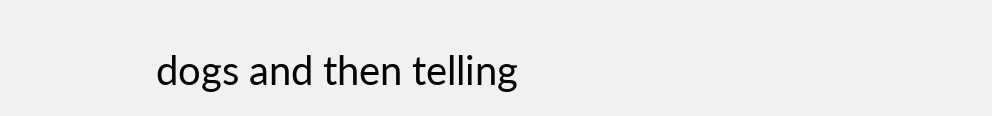dogs and then telling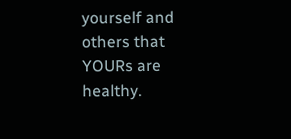yourself and others that YOURs are healthy.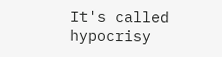It's called hypocrisy